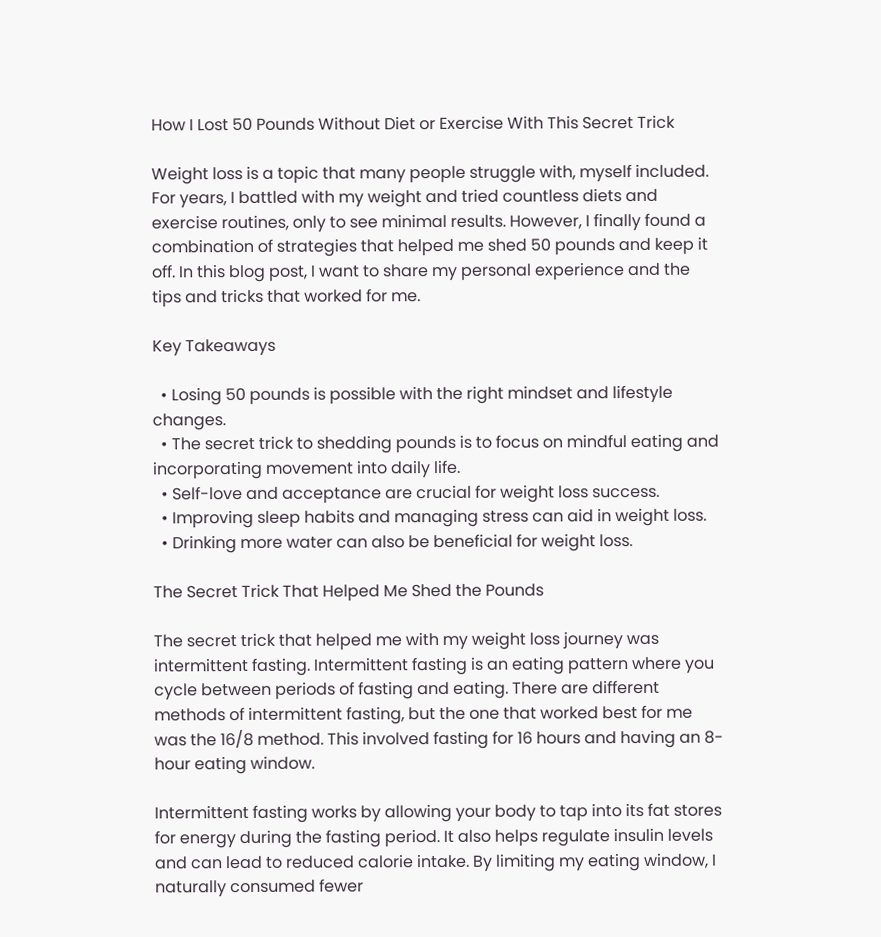How I Lost 50 Pounds Without Diet or Exercise With This Secret Trick

Weight loss is a topic that many people struggle with, myself included. For years, I battled with my weight and tried countless diets and exercise routines, only to see minimal results. However, I finally found a combination of strategies that helped me shed 50 pounds and keep it off. In this blog post, I want to share my personal experience and the tips and tricks that worked for me.

Key Takeaways

  • Losing 50 pounds is possible with the right mindset and lifestyle changes.
  • The secret trick to shedding pounds is to focus on mindful eating and incorporating movement into daily life.
  • Self-love and acceptance are crucial for weight loss success.
  • Improving sleep habits and managing stress can aid in weight loss.
  • Drinking more water can also be beneficial for weight loss.

The Secret Trick That Helped Me Shed the Pounds

The secret trick that helped me with my weight loss journey was intermittent fasting. Intermittent fasting is an eating pattern where you cycle between periods of fasting and eating. There are different methods of intermittent fasting, but the one that worked best for me was the 16/8 method. This involved fasting for 16 hours and having an 8-hour eating window.

Intermittent fasting works by allowing your body to tap into its fat stores for energy during the fasting period. It also helps regulate insulin levels and can lead to reduced calorie intake. By limiting my eating window, I naturally consumed fewer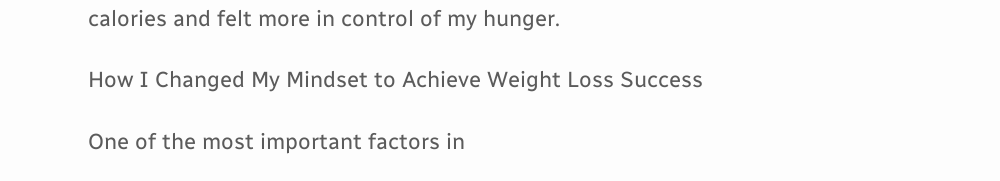calories and felt more in control of my hunger.

How I Changed My Mindset to Achieve Weight Loss Success

One of the most important factors in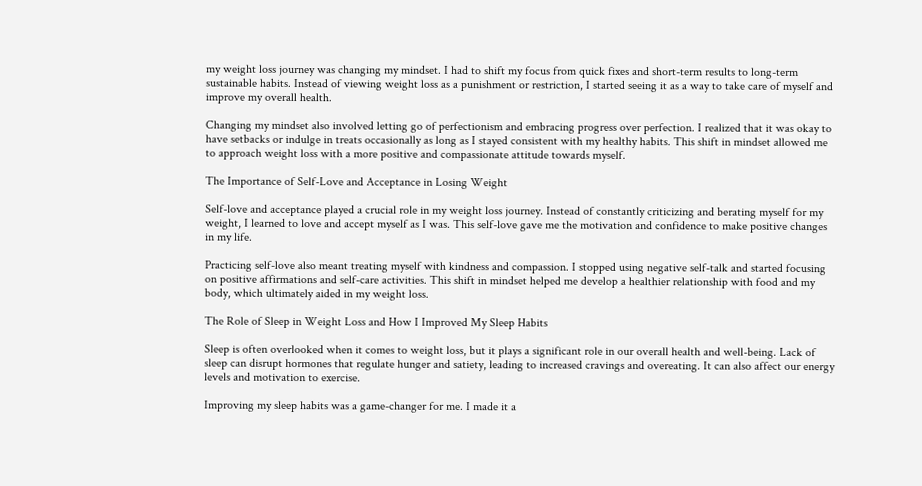my weight loss journey was changing my mindset. I had to shift my focus from quick fixes and short-term results to long-term sustainable habits. Instead of viewing weight loss as a punishment or restriction, I started seeing it as a way to take care of myself and improve my overall health.

Changing my mindset also involved letting go of perfectionism and embracing progress over perfection. I realized that it was okay to have setbacks or indulge in treats occasionally as long as I stayed consistent with my healthy habits. This shift in mindset allowed me to approach weight loss with a more positive and compassionate attitude towards myself.

The Importance of Self-Love and Acceptance in Losing Weight

Self-love and acceptance played a crucial role in my weight loss journey. Instead of constantly criticizing and berating myself for my weight, I learned to love and accept myself as I was. This self-love gave me the motivation and confidence to make positive changes in my life.

Practicing self-love also meant treating myself with kindness and compassion. I stopped using negative self-talk and started focusing on positive affirmations and self-care activities. This shift in mindset helped me develop a healthier relationship with food and my body, which ultimately aided in my weight loss.

The Role of Sleep in Weight Loss and How I Improved My Sleep Habits

Sleep is often overlooked when it comes to weight loss, but it plays a significant role in our overall health and well-being. Lack of sleep can disrupt hormones that regulate hunger and satiety, leading to increased cravings and overeating. It can also affect our energy levels and motivation to exercise.

Improving my sleep habits was a game-changer for me. I made it a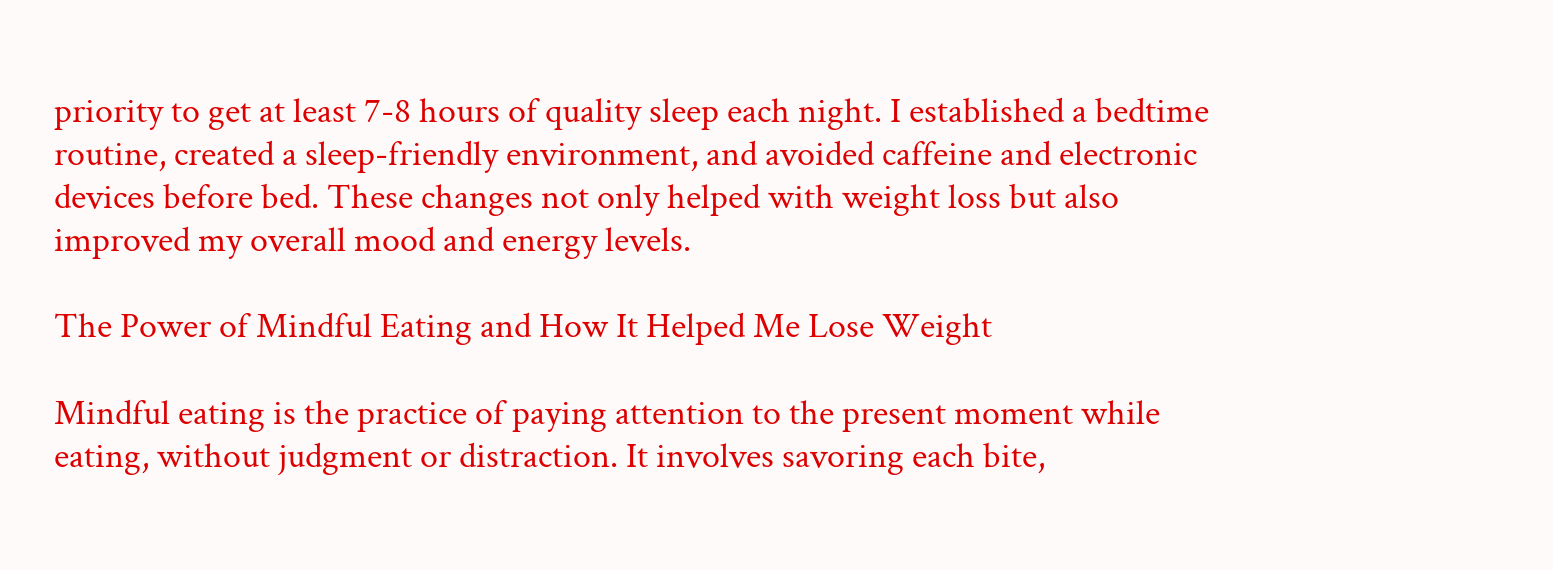priority to get at least 7-8 hours of quality sleep each night. I established a bedtime routine, created a sleep-friendly environment, and avoided caffeine and electronic devices before bed. These changes not only helped with weight loss but also improved my overall mood and energy levels.

The Power of Mindful Eating and How It Helped Me Lose Weight

Mindful eating is the practice of paying attention to the present moment while eating, without judgment or distraction. It involves savoring each bite,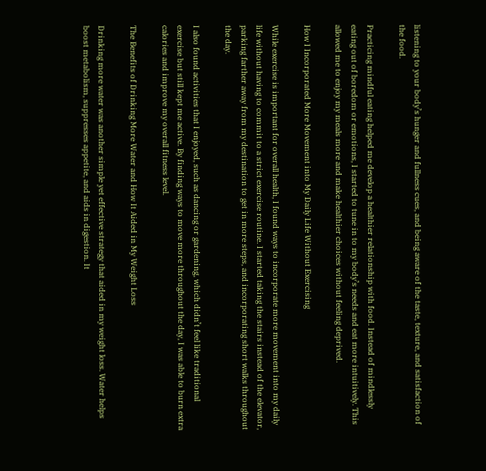listening to your body’s hunger and fullness cues, and being aware of the taste, texture, and satisfaction of the food.

Practicing mindful eating helped me develop a healthier relationship with food. Instead of mindlessly eating out of boredom or emotions, I started to tune in to my body’s needs and eat more intuitively. This allowed me to enjoy my meals more and make healthier choices without feeling deprived.

How I Incorporated More Movement into My Daily Life Without Exercising

While exercise is important for overall health, I found ways to incorporate more movement into my daily life without having to commit to a strict exercise routine. I started taking the stairs instead of the elevator, parking farther away from my destination to get in more steps, and incorporating short walks throughout the day.

I also found activities that I enjoyed, such as dancing or gardening, which didn’t feel like traditional exercise but still kept me active. By finding ways to move more throughout the day, I was able to burn extra calories and improve my overall fitness level.

The Benefits of Drinking More Water and How It Aided in My Weight Loss

Drinking more water was another simple yet effective strategy that aided in my weight loss. Water helps boost metabolism, suppresses appetite, and aids in digestion. It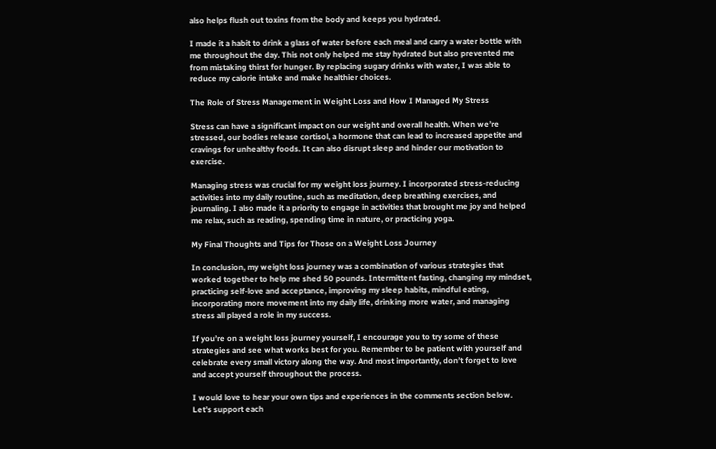also helps flush out toxins from the body and keeps you hydrated.

I made it a habit to drink a glass of water before each meal and carry a water bottle with me throughout the day. This not only helped me stay hydrated but also prevented me from mistaking thirst for hunger. By replacing sugary drinks with water, I was able to reduce my calorie intake and make healthier choices.

The Role of Stress Management in Weight Loss and How I Managed My Stress

Stress can have a significant impact on our weight and overall health. When we’re stressed, our bodies release cortisol, a hormone that can lead to increased appetite and cravings for unhealthy foods. It can also disrupt sleep and hinder our motivation to exercise.

Managing stress was crucial for my weight loss journey. I incorporated stress-reducing activities into my daily routine, such as meditation, deep breathing exercises, and journaling. I also made it a priority to engage in activities that brought me joy and helped me relax, such as reading, spending time in nature, or practicing yoga.

My Final Thoughts and Tips for Those on a Weight Loss Journey

In conclusion, my weight loss journey was a combination of various strategies that worked together to help me shed 50 pounds. Intermittent fasting, changing my mindset, practicing self-love and acceptance, improving my sleep habits, mindful eating, incorporating more movement into my daily life, drinking more water, and managing stress all played a role in my success.

If you’re on a weight loss journey yourself, I encourage you to try some of these strategies and see what works best for you. Remember to be patient with yourself and celebrate every small victory along the way. And most importantly, don’t forget to love and accept yourself throughout the process.

I would love to hear your own tips and experiences in the comments section below. Let’s support each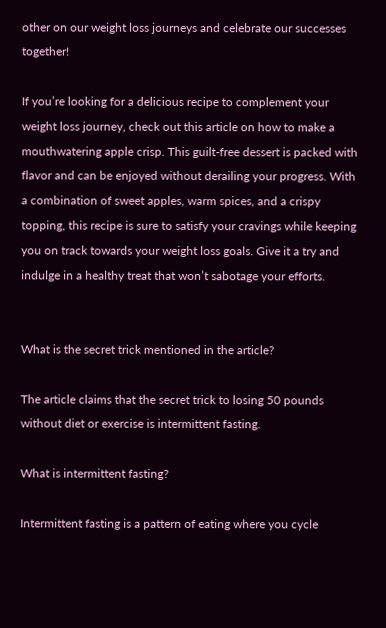other on our weight loss journeys and celebrate our successes together!

If you’re looking for a delicious recipe to complement your weight loss journey, check out this article on how to make a mouthwatering apple crisp. This guilt-free dessert is packed with flavor and can be enjoyed without derailing your progress. With a combination of sweet apples, warm spices, and a crispy topping, this recipe is sure to satisfy your cravings while keeping you on track towards your weight loss goals. Give it a try and indulge in a healthy treat that won’t sabotage your efforts.


What is the secret trick mentioned in the article?

The article claims that the secret trick to losing 50 pounds without diet or exercise is intermittent fasting.

What is intermittent fasting?

Intermittent fasting is a pattern of eating where you cycle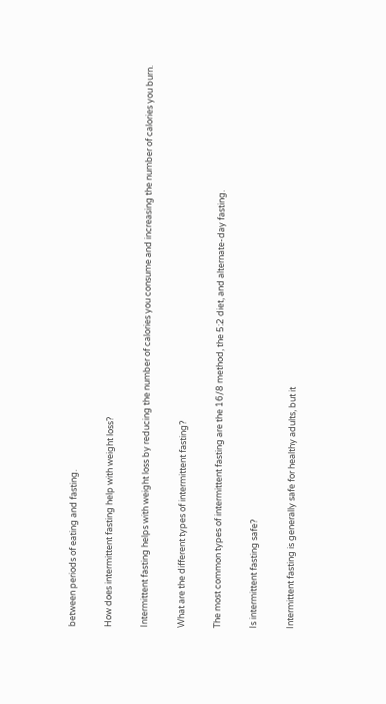between periods of eating and fasting.

How does intermittent fasting help with weight loss?

Intermittent fasting helps with weight loss by reducing the number of calories you consume and increasing the number of calories you burn.

What are the different types of intermittent fasting?

The most common types of intermittent fasting are the 16/8 method, the 5:2 diet, and alternate-day fasting.

Is intermittent fasting safe?

Intermittent fasting is generally safe for healthy adults, but it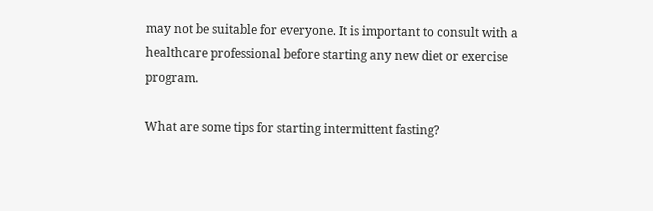may not be suitable for everyone. It is important to consult with a healthcare professional before starting any new diet or exercise program.

What are some tips for starting intermittent fasting?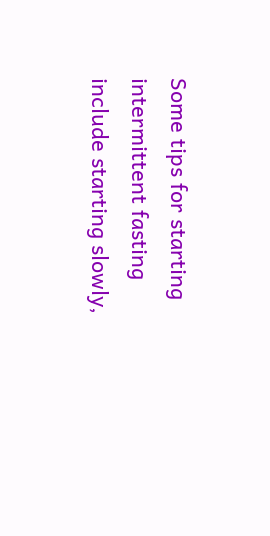Some tips for starting intermittent fasting include starting slowly,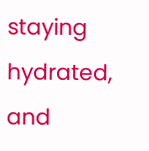staying hydrated, and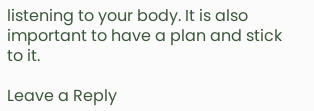listening to your body. It is also important to have a plan and stick to it.

Leave a Reply